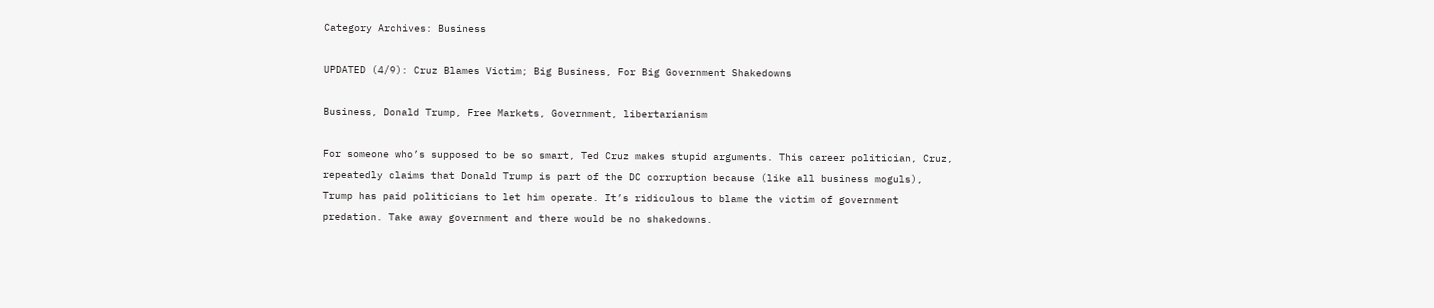Category Archives: Business

UPDATED (4/9): Cruz Blames Victim; Big Business, For Big Government Shakedowns

Business, Donald Trump, Free Markets, Government, libertarianism

For someone who’s supposed to be so smart, Ted Cruz makes stupid arguments. This career politician, Cruz, repeatedly claims that Donald Trump is part of the DC corruption because (like all business moguls), Trump has paid politicians to let him operate. It’s ridiculous to blame the victim of government predation. Take away government and there would be no shakedowns.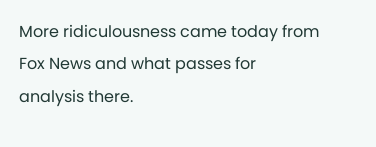More ridiculousness came today from Fox News and what passes for analysis there.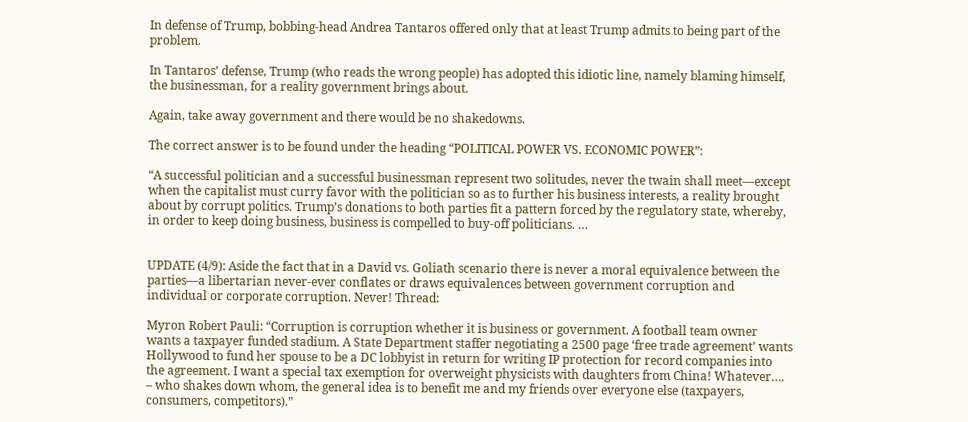In defense of Trump, bobbing-head Andrea Tantaros offered only that at least Trump admits to being part of the problem.

In Tantaros’ defense, Trump (who reads the wrong people) has adopted this idiotic line, namely blaming himself, the businessman, for a reality government brings about.

Again, take away government and there would be no shakedowns.

The correct answer is to be found under the heading “POLITICAL POWER VS. ECONOMIC POWER”:

“A successful politician and a successful businessman represent two solitudes, never the twain shall meet—except when the capitalist must curry favor with the politician so as to further his business interests, a reality brought about by corrupt politics. Trump’s donations to both parties fit a pattern forced by the regulatory state, whereby, in order to keep doing business, business is compelled to buy-off politicians. …


UPDATE (4/9): Aside the fact that in a David vs. Goliath scenario there is never a moral equivalence between the parties—a libertarian never-ever conflates or draws equivalences between government corruption and individual or corporate corruption. Never! Thread:

Myron Robert Pauli: “Corruption is corruption whether it is business or government. A football team owner wants a taxpayer funded stadium. A State Department staffer negotiating a 2500 page ‘free trade agreement’ wants Hollywood to fund her spouse to be a DC lobbyist in return for writing IP protection for record companies into the agreement. I want a special tax exemption for overweight physicists with daughters from China! Whatever…. – who shakes down whom, the general idea is to benefit me and my friends over everyone else (taxpayers, consumers, competitors).”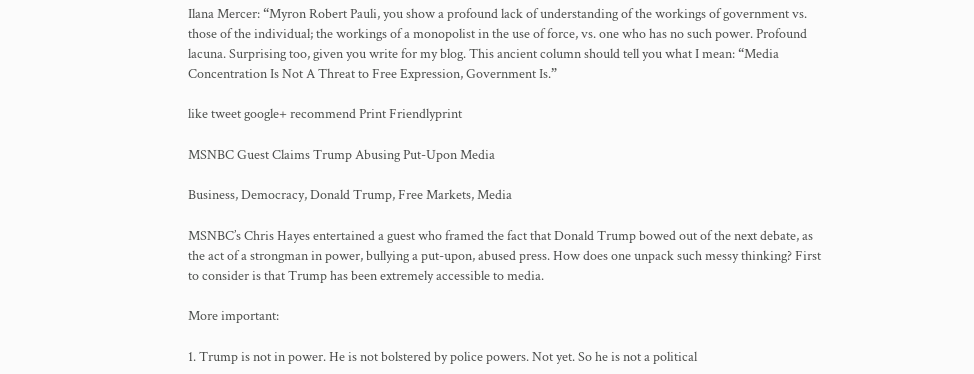Ilana Mercer: “Myron Robert Pauli, you show a profound lack of understanding of the workings of government vs. those of the individual; the workings of a monopolist in the use of force, vs. one who has no such power. Profound lacuna. Surprising too, given you write for my blog. This ancient column should tell you what I mean: “Media Concentration Is Not A Threat to Free Expression, Government Is.”

like tweet google+ recommend Print Friendlyprint

MSNBC Guest Claims Trump Abusing Put-Upon Media

Business, Democracy, Donald Trump, Free Markets, Media

MSNBC’s Chris Hayes entertained a guest who framed the fact that Donald Trump bowed out of the next debate, as the act of a strongman in power, bullying a put-upon, abused press. How does one unpack such messy thinking? First to consider is that Trump has been extremely accessible to media.

More important:

1. Trump is not in power. He is not bolstered by police powers. Not yet. So he is not a political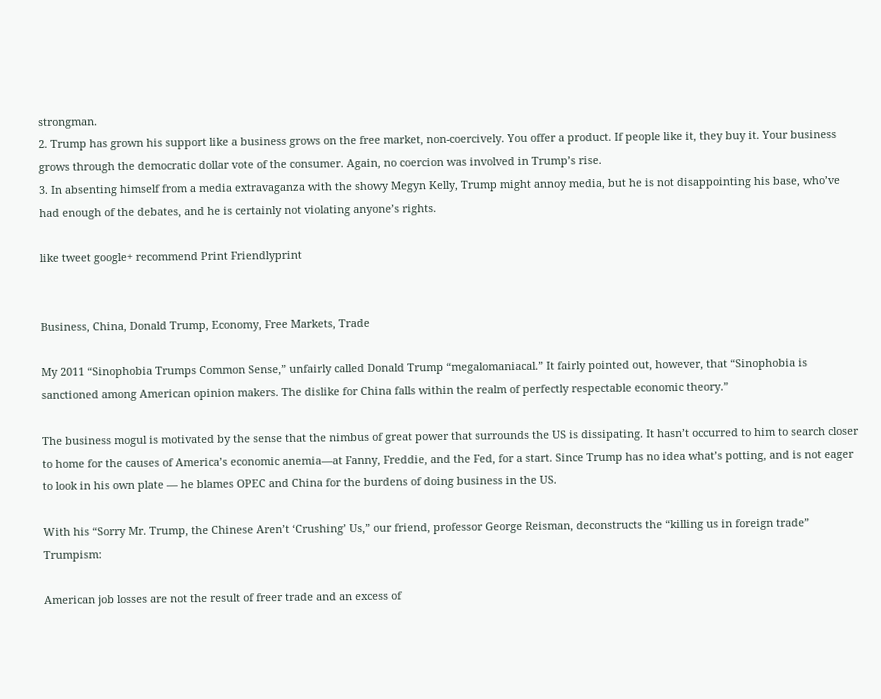strongman.
2. Trump has grown his support like a business grows on the free market, non-coercively. You offer a product. If people like it, they buy it. Your business grows through the democratic dollar vote of the consumer. Again, no coercion was involved in Trump’s rise.
3. In absenting himself from a media extravaganza with the showy Megyn Kelly, Trump might annoy media, but he is not disappointing his base, who’ve had enough of the debates, and he is certainly not violating anyone’s rights.

like tweet google+ recommend Print Friendlyprint


Business, China, Donald Trump, Economy, Free Markets, Trade

My 2011 “Sinophobia Trumps Common Sense,” unfairly called Donald Trump “megalomaniacal.” It fairly pointed out, however, that “Sinophobia is sanctioned among American opinion makers. The dislike for China falls within the realm of perfectly respectable economic theory.”

The business mogul is motivated by the sense that the nimbus of great power that surrounds the US is dissipating. It hasn’t occurred to him to search closer to home for the causes of America’s economic anemia—at Fanny, Freddie, and the Fed, for a start. Since Trump has no idea what’s potting, and is not eager to look in his own plate — he blames OPEC and China for the burdens of doing business in the US.

With his “Sorry Mr. Trump, the Chinese Aren’t ‘Crushing’ Us,” our friend, professor George Reisman, deconstructs the “killing us in foreign trade” Trumpism:

American job losses are not the result of freer trade and an excess of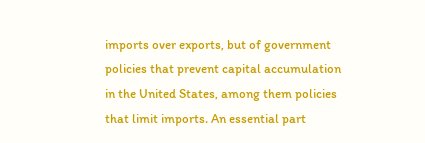imports over exports, but of government policies that prevent capital accumulation in the United States, among them policies that limit imports. An essential part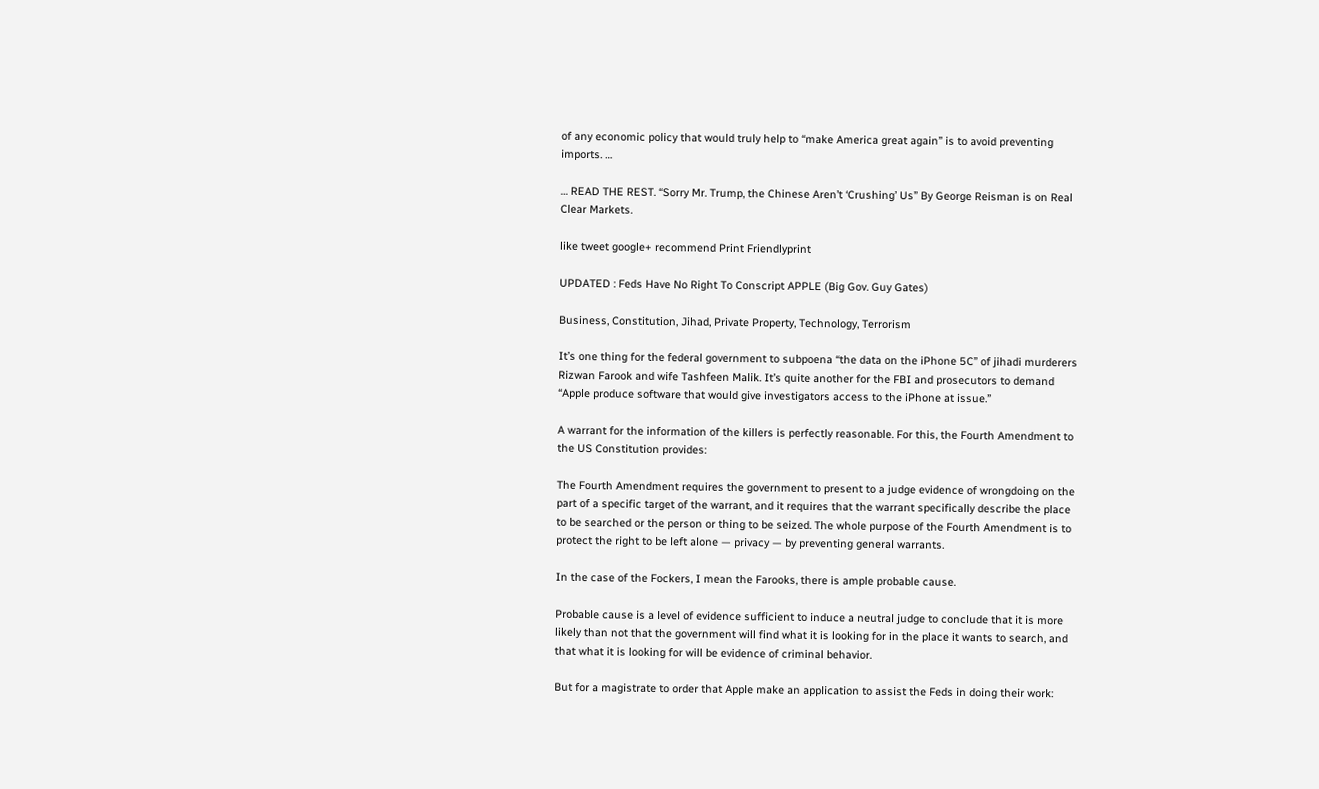of any economic policy that would truly help to “make America great again” is to avoid preventing imports. …

… READ THE REST. “Sorry Mr. Trump, the Chinese Aren’t ‘Crushing’ Us” By George Reisman is on Real Clear Markets.

like tweet google+ recommend Print Friendlyprint

UPDATED : Feds Have No Right To Conscript APPLE (Big Gov. Guy Gates)

Business, Constitution, Jihad, Private Property, Technology, Terrorism

It’s one thing for the federal government to subpoena “the data on the iPhone 5C” of jihadi murderers Rizwan Farook and wife Tashfeen Malik. It’s quite another for the FBI and prosecutors to demand “Apple produce software that would give investigators access to the iPhone at issue.”

A warrant for the information of the killers is perfectly reasonable. For this, the Fourth Amendment to the US Constitution provides:

The Fourth Amendment requires the government to present to a judge evidence of wrongdoing on the part of a specific target of the warrant, and it requires that the warrant specifically describe the place to be searched or the person or thing to be seized. The whole purpose of the Fourth Amendment is to protect the right to be left alone — privacy — by preventing general warrants.

In the case of the Fockers, I mean the Farooks, there is ample probable cause.

Probable cause is a level of evidence sufficient to induce a neutral judge to conclude that it is more likely than not that the government will find what it is looking for in the place it wants to search, and that what it is looking for will be evidence of criminal behavior.

But for a magistrate to order that Apple make an application to assist the Feds in doing their work: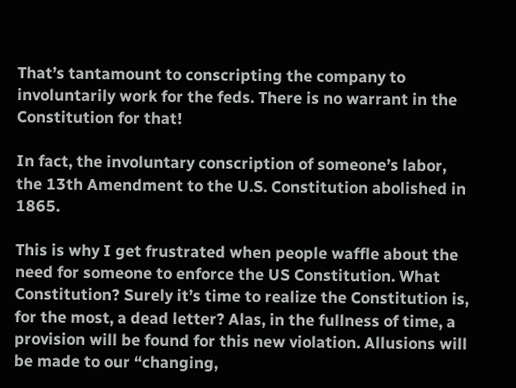That’s tantamount to conscripting the company to involuntarily work for the feds. There is no warrant in the Constitution for that!

In fact, the involuntary conscription of someone’s labor, the 13th Amendment to the U.S. Constitution abolished in 1865.

This is why I get frustrated when people waffle about the need for someone to enforce the US Constitution. What Constitution? Surely it’s time to realize the Constitution is, for the most, a dead letter? Alas, in the fullness of time, a provision will be found for this new violation. Allusions will be made to our “changing,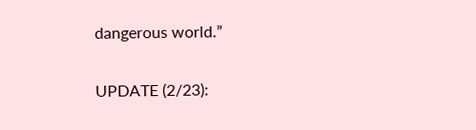dangerous world.”

UPDATE (2/23):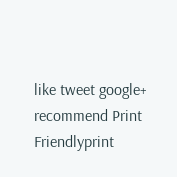like tweet google+ recommend Print Friendlyprint